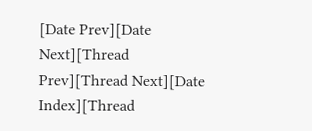[Date Prev][Date Next][Thread Prev][Thread Next][Date Index][Thread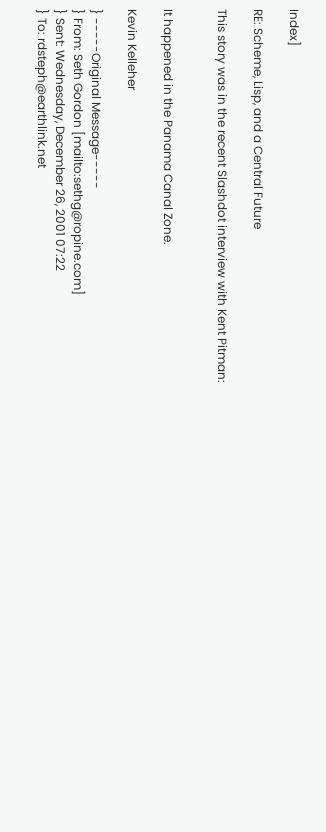Index]

RE: Scheme, Lisp, and a Central Future

This story was in the recent Slashdot interview with Kent Pitman:


It happened in the Panama Canal Zone.

Kevin Kelleher

} -----Original Message-----
} From: Seth Gordon [mailto:sethg@ropine.com]
} Sent: Wednesday, December 26, 2001 07:22
} To: rdsteph@earthlink.net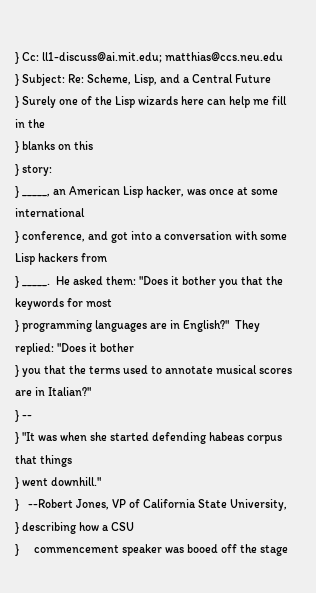} Cc: ll1-discuss@ai.mit.edu; matthias@ccs.neu.edu
} Subject: Re: Scheme, Lisp, and a Central Future
} Surely one of the Lisp wizards here can help me fill in the
} blanks on this
} story:
} _____, an American Lisp hacker, was once at some international
} conference, and got into a conversation with some Lisp hackers from
} _____.  He asked them: "Does it bother you that the keywords for most
} programming languages are in English?"  They replied: "Does it bother
} you that the terms used to annotate musical scores are in Italian?"
} --
} "It was when she started defending habeas corpus that things
} went downhill."
}   --Robert Jones, VP of California State University,
} describing how a CSU
}     commencement speaker was booed off the stage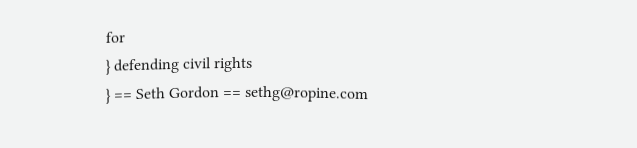for
} defending civil rights
} == Seth Gordon == sethg@ropine.com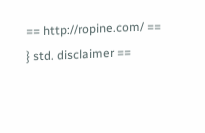== http://ropine.com/ ==
} std. disclaimer ==